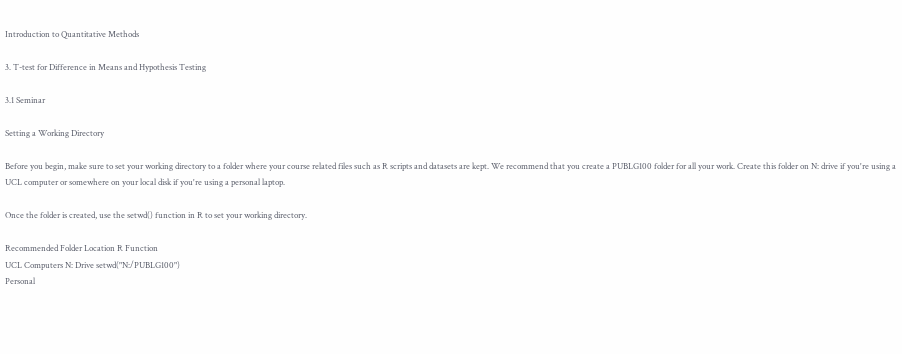Introduction to Quantitative Methods

3. T-test for Difference in Means and Hypothesis Testing

3.1 Seminar

Setting a Working Directory

Before you begin, make sure to set your working directory to a folder where your course related files such as R scripts and datasets are kept. We recommend that you create a PUBLG100 folder for all your work. Create this folder on N: drive if you're using a UCL computer or somewhere on your local disk if you're using a personal laptop.

Once the folder is created, use the setwd() function in R to set your working directory.

Recommended Folder Location R Function
UCL Computers N: Drive setwd("N:/PUBLG100")
Personal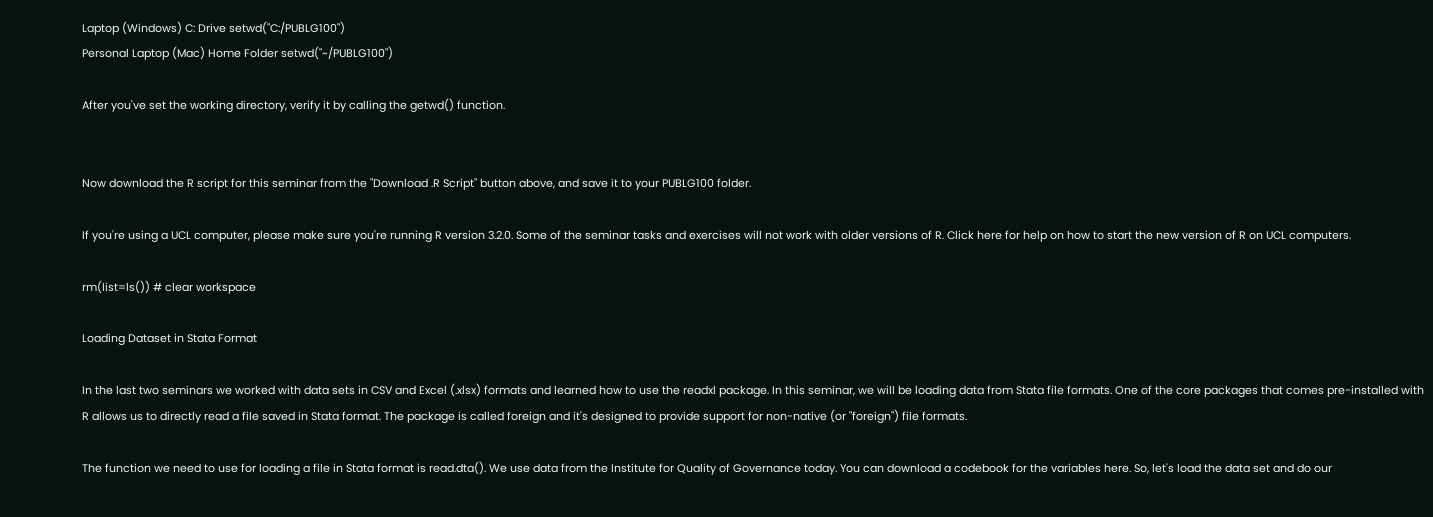Laptop (Windows) C: Drive setwd("C:/PUBLG100")
Personal Laptop (Mac) Home Folder setwd("~/PUBLG100")

After you've set the working directory, verify it by calling the getwd() function.


Now download the R script for this seminar from the "Download .R Script" button above, and save it to your PUBLG100 folder.

If you're using a UCL computer, please make sure you're running R version 3.2.0. Some of the seminar tasks and exercises will not work with older versions of R. Click here for help on how to start the new version of R on UCL computers.

rm(list=ls()) # clear workspace

Loading Dataset in Stata Format

In the last two seminars we worked with data sets in CSV and Excel (.xlsx) formats and learned how to use the readxl package. In this seminar, we will be loading data from Stata file formats. One of the core packages that comes pre-installed with R allows us to directly read a file saved in Stata format. The package is called foreign and it's designed to provide support for non-native (or "foreign") file formats.

The function we need to use for loading a file in Stata format is read.dta(). We use data from the Institute for Quality of Governance today. You can download a codebook for the variables here. So, let's load the data set and do our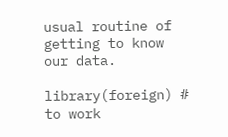usual routine of getting to know our data.

library(foreign) # to work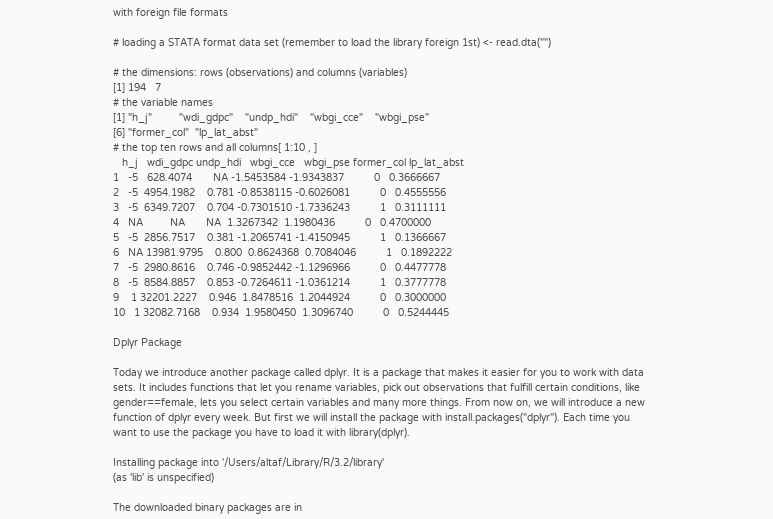with foreign file formats

# loading a STATA format data set (remember to load the library foreign 1st) <- read.dta("")

# the dimensions: rows (observations) and columns (variables)
[1] 194   7
# the variable names
[1] "h_j"         "wdi_gdpc"    "undp_hdi"    "wbgi_cce"    "wbgi_pse"
[6] "former_col"  "lp_lat_abst"
# the top ten rows and all columns[ 1:10 , ]
   h_j   wdi_gdpc undp_hdi   wbgi_cce   wbgi_pse former_col lp_lat_abst
1   -5   628.4074       NA -1.5453584 -1.9343837          0   0.3666667
2   -5  4954.1982    0.781 -0.8538115 -0.6026081          0   0.4555556
3   -5  6349.7207    0.704 -0.7301510 -1.7336243          1   0.3111111
4   NA         NA       NA  1.3267342  1.1980436          0   0.4700000
5   -5  2856.7517    0.381 -1.2065741 -1.4150945          1   0.1366667
6   NA 13981.9795    0.800  0.8624368  0.7084046          1   0.1892222
7   -5  2980.8616    0.746 -0.9852442 -1.1296966          0   0.4477778
8   -5  8584.8857    0.853 -0.7264611 -1.0361214          1   0.3777778
9    1 32201.2227    0.946  1.8478516  1.2044924          0   0.3000000
10   1 32082.7168    0.934  1.9580450  1.3096740          0   0.5244445

Dplyr Package

Today we introduce another package called dplyr. It is a package that makes it easier for you to work with data sets. It includes functions that let you rename variables, pick out observations that fulfill certain conditions, like gender==female, lets you select certain variables and many more things. From now on, we will introduce a new function of dplyr every week. But first we will install the package with install.packages("dplyr"). Each time you want to use the package you have to load it with library(dplyr).

Installing package into '/Users/altaf/Library/R/3.2/library'
(as 'lib' is unspecified)

The downloaded binary packages are in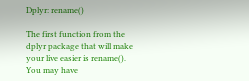Dplyr: rename()

The first function from the dplyr package that will make your live easier is rename(). You may have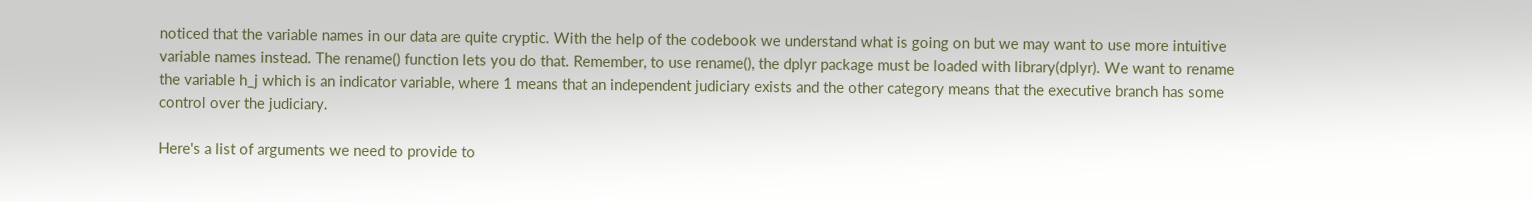noticed that the variable names in our data are quite cryptic. With the help of the codebook we understand what is going on but we may want to use more intuitive variable names instead. The rename() function lets you do that. Remember, to use rename(), the dplyr package must be loaded with library(dplyr). We want to rename the variable h_j which is an indicator variable, where 1 means that an independent judiciary exists and the other category means that the executive branch has some control over the judiciary.

Here's a list of arguments we need to provide to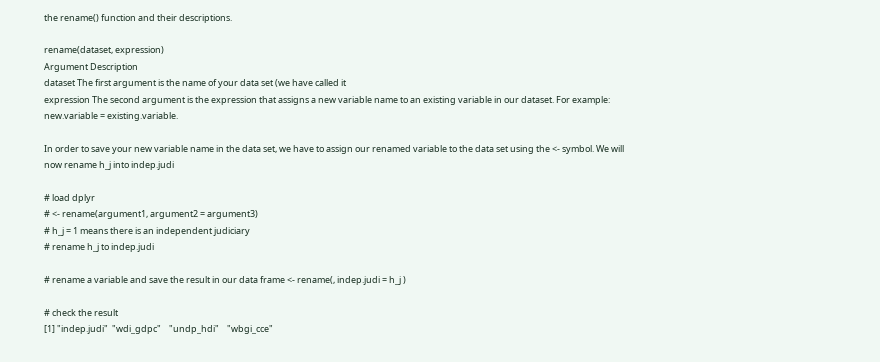the rename() function and their descriptions.

rename(dataset, expression)
Argument Description
dataset The first argument is the name of your data set (we have called it
expression The second argument is the expression that assigns a new variable name to an existing variable in our dataset. For example: new.variable = existing.variable.

In order to save your new variable name in the data set, we have to assign our renamed variable to the data set using the <- symbol. We will now rename h_j into indep.judi

# load dplyr
# <- rename(argument1, argument2 = argument3)
# h_j = 1 means there is an independent judiciary
# rename h_j to indep.judi

# rename a variable and save the result in our data frame <- rename(, indep.judi = h_j )

# check the result
[1] "indep.judi"  "wdi_gdpc"    "undp_hdi"    "wbgi_cce"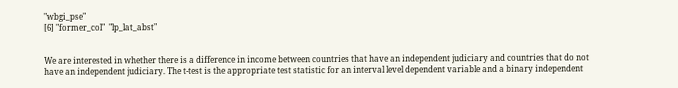"wbgi_pse"
[6] "former_col"  "lp_lat_abst"


We are interested in whether there is a difference in income between countries that have an independent judiciary and countries that do not have an independent judiciary. The t-test is the appropriate test statistic for an interval level dependent variable and a binary independent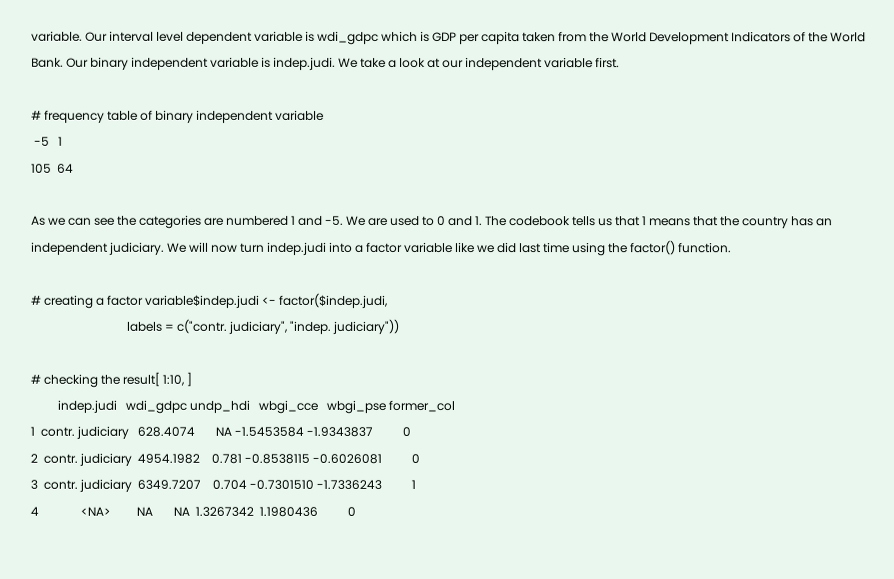variable. Our interval level dependent variable is wdi_gdpc which is GDP per capita taken from the World Development Indicators of the World Bank. Our binary independent variable is indep.judi. We take a look at our independent variable first.

# frequency table of binary independent variable
 -5   1
105  64

As we can see the categories are numbered 1 and -5. We are used to 0 and 1. The codebook tells us that 1 means that the country has an independent judiciary. We will now turn indep.judi into a factor variable like we did last time using the factor() function.

# creating a factor variable$indep.judi <- factor($indep.judi,
                                labels = c("contr. judiciary", "indep. judiciary"))

# checking the result[ 1:10, ]
         indep.judi   wdi_gdpc undp_hdi   wbgi_cce   wbgi_pse former_col
1  contr. judiciary   628.4074       NA -1.5453584 -1.9343837          0
2  contr. judiciary  4954.1982    0.781 -0.8538115 -0.6026081          0
3  contr. judiciary  6349.7207    0.704 -0.7301510 -1.7336243          1
4              <NA>         NA       NA  1.3267342  1.1980436          0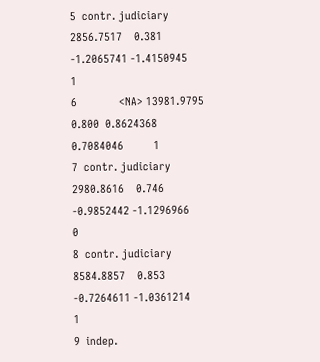5  contr. judiciary  2856.7517    0.381 -1.2065741 -1.4150945          1
6              <NA> 13981.9795    0.800  0.8624368  0.7084046          1
7  contr. judiciary  2980.8616    0.746 -0.9852442 -1.1296966          0
8  contr. judiciary  8584.8857    0.853 -0.7264611 -1.0361214          1
9  indep.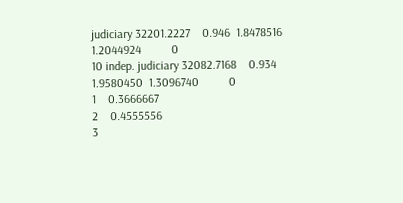judiciary 32201.2227    0.946  1.8478516  1.2044924          0
10 indep. judiciary 32082.7168    0.934  1.9580450  1.3096740          0
1    0.3666667
2    0.4555556
3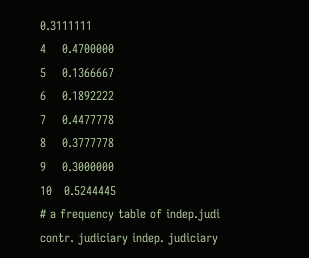0.3111111
4    0.4700000
5    0.1366667
6    0.1892222
7    0.4477778
8    0.3777778
9    0.3000000
10   0.5244445
# a frequency table of indep.judi
contr. judiciary indep. judiciary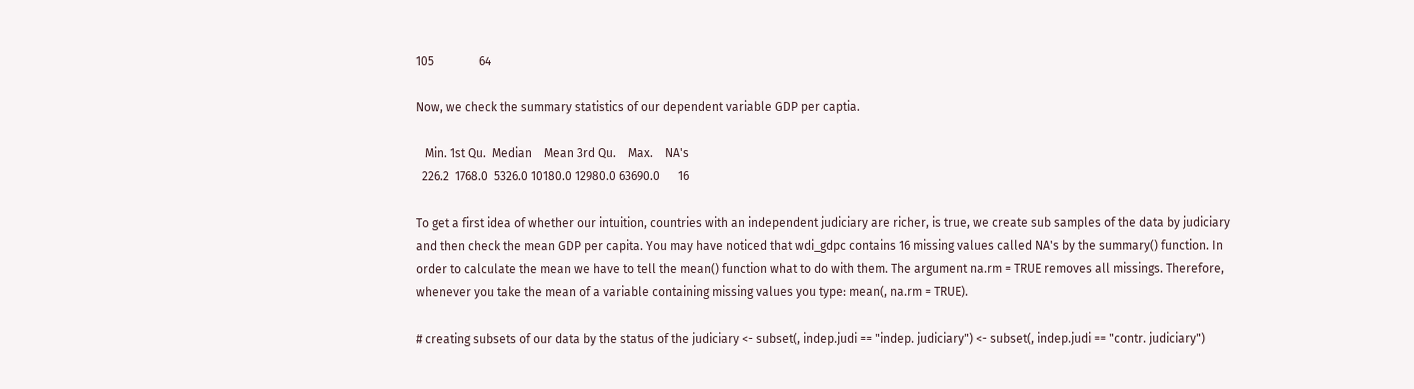105               64

Now, we check the summary statistics of our dependent variable GDP per captia.

   Min. 1st Qu.  Median    Mean 3rd Qu.    Max.    NA's
  226.2  1768.0  5326.0 10180.0 12980.0 63690.0      16

To get a first idea of whether our intuition, countries with an independent judiciary are richer, is true, we create sub samples of the data by judiciary and then check the mean GDP per capita. You may have noticed that wdi_gdpc contains 16 missing values called NA's by the summary() function. In order to calculate the mean we have to tell the mean() function what to do with them. The argument na.rm = TRUE removes all missings. Therefore, whenever you take the mean of a variable containing missing values you type: mean(, na.rm = TRUE).

# creating subsets of our data by the status of the judiciary <- subset(, indep.judi == "indep. judiciary") <- subset(, indep.judi == "contr. judiciary")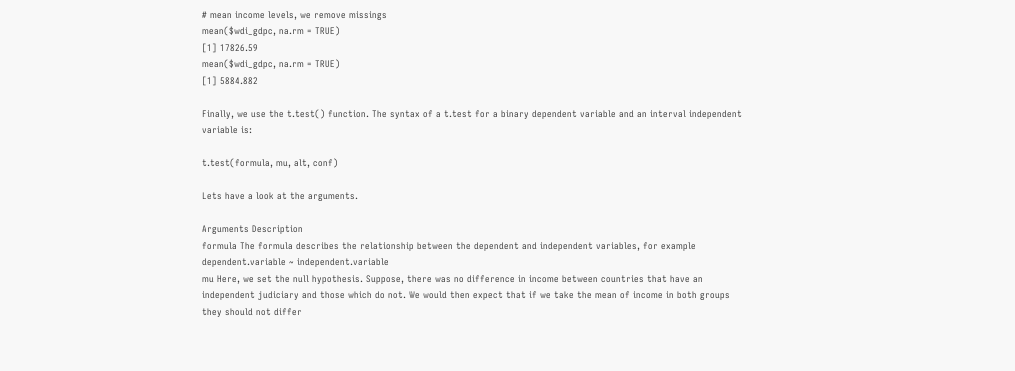# mean income levels, we remove missings
mean($wdi_gdpc, na.rm = TRUE)
[1] 17826.59
mean($wdi_gdpc, na.rm = TRUE)
[1] 5884.882

Finally, we use the t.test() function. The syntax of a t.test for a binary dependent variable and an interval independent variable is:

t.test(formula, mu, alt, conf)

Lets have a look at the arguments.

Arguments Description
formula The formula describes the relationship between the dependent and independent variables, for example dependent.variable ~ independent.variable
mu Here, we set the null hypothesis. Suppose, there was no difference in income between countries that have an independent judiciary and those which do not. We would then expect that if we take the mean of income in both groups they should not differ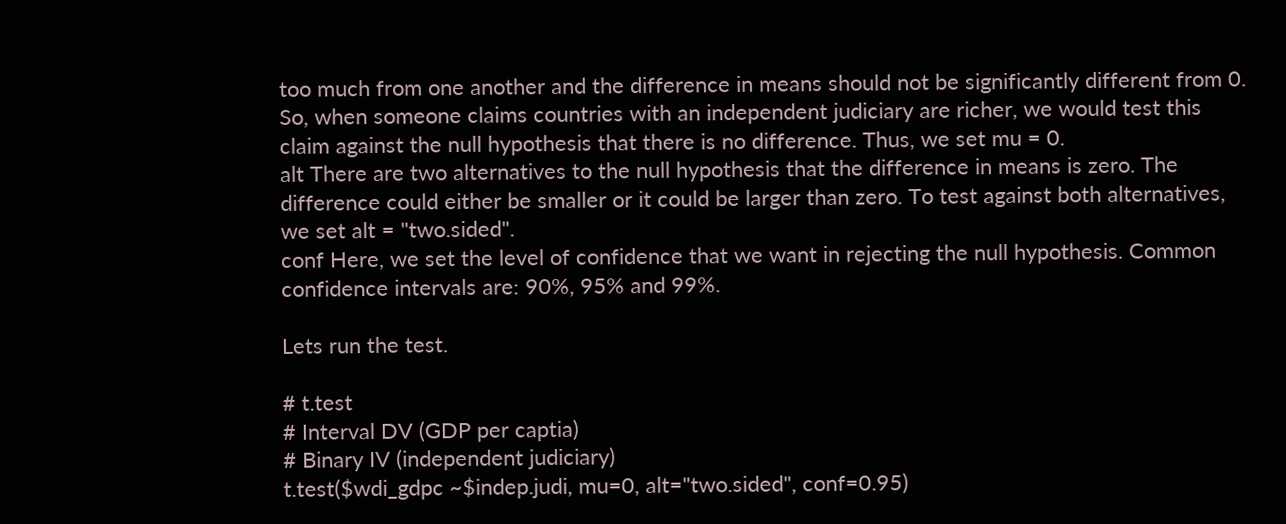too much from one another and the difference in means should not be significantly different from 0. So, when someone claims countries with an independent judiciary are richer, we would test this claim against the null hypothesis that there is no difference. Thus, we set mu = 0.
alt There are two alternatives to the null hypothesis that the difference in means is zero. The difference could either be smaller or it could be larger than zero. To test against both alternatives, we set alt = "two.sided".
conf Here, we set the level of confidence that we want in rejecting the null hypothesis. Common confidence intervals are: 90%, 95% and 99%.

Lets run the test.

# t.test
# Interval DV (GDP per captia)
# Binary IV (independent judiciary)
t.test($wdi_gdpc ~$indep.judi, mu=0, alt="two.sided", conf=0.95)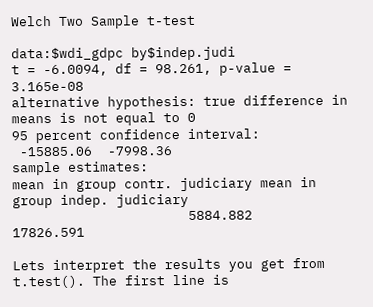Welch Two Sample t-test

data:$wdi_gdpc by$indep.judi
t = -6.0094, df = 98.261, p-value = 3.165e-08
alternative hypothesis: true difference in means is not equal to 0
95 percent confidence interval:
 -15885.06  -7998.36
sample estimates:
mean in group contr. judiciary mean in group indep. judiciary
                      5884.882                      17826.591

Lets interpret the results you get from t.test(). The first line is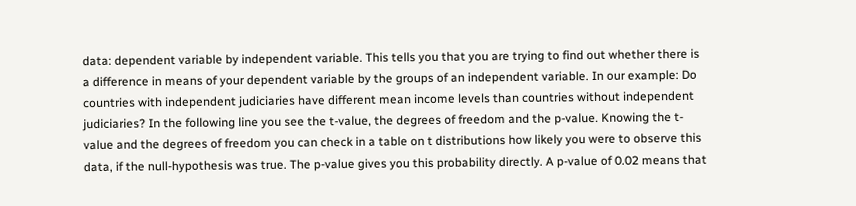data: dependent variable by independent variable. This tells you that you are trying to find out whether there is a difference in means of your dependent variable by the groups of an independent variable. In our example: Do countries with independent judiciaries have different mean income levels than countries without independent judiciaries? In the following line you see the t-value, the degrees of freedom and the p-value. Knowing the t-value and the degrees of freedom you can check in a table on t distributions how likely you were to observe this data, if the null-hypothesis was true. The p-value gives you this probability directly. A p-value of 0.02 means that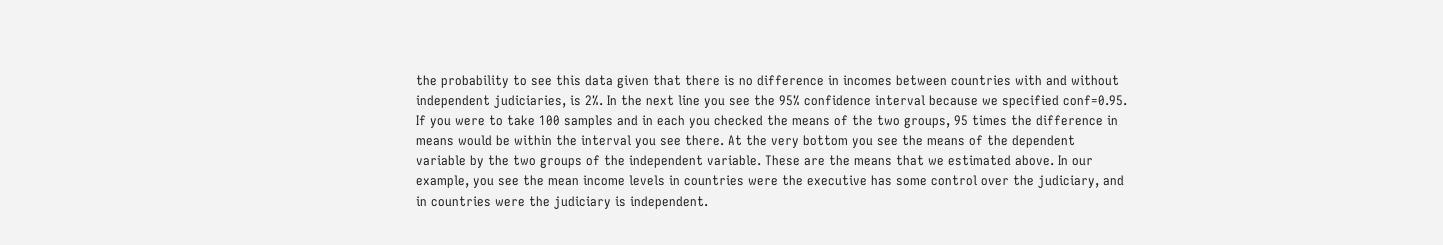the probability to see this data given that there is no difference in incomes between countries with and without independent judiciaries, is 2%. In the next line you see the 95% confidence interval because we specified conf=0.95. If you were to take 100 samples and in each you checked the means of the two groups, 95 times the difference in means would be within the interval you see there. At the very bottom you see the means of the dependent variable by the two groups of the independent variable. These are the means that we estimated above. In our example, you see the mean income levels in countries were the executive has some control over the judiciary, and in countries were the judiciary is independent.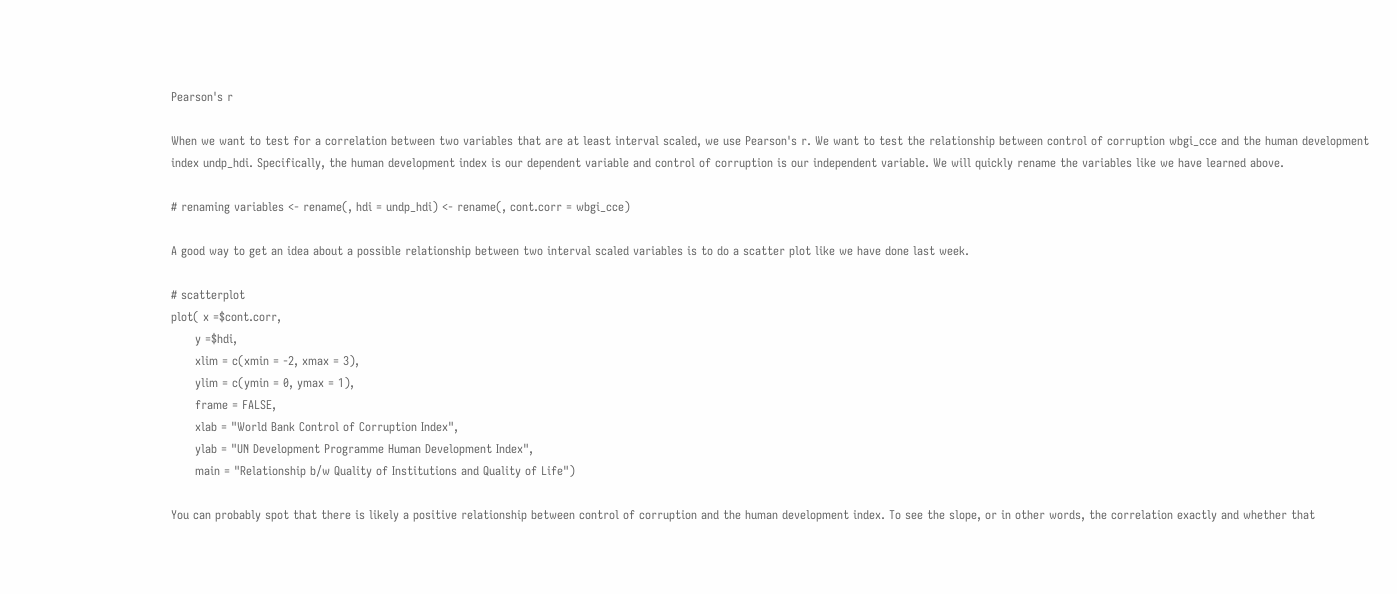Pearson's r

When we want to test for a correlation between two variables that are at least interval scaled, we use Pearson's r. We want to test the relationship between control of corruption wbgi_cce and the human development index undp_hdi. Specifically, the human development index is our dependent variable and control of corruption is our independent variable. We will quickly rename the variables like we have learned above.

# renaming variables <- rename(, hdi = undp_hdi) <- rename(, cont.corr = wbgi_cce)

A good way to get an idea about a possible relationship between two interval scaled variables is to do a scatter plot like we have done last week.

# scatterplot
plot( x =$cont.corr,
      y =$hdi,
      xlim = c(xmin = -2, xmax = 3),
      ylim = c(ymin = 0, ymax = 1),
      frame = FALSE,
      xlab = "World Bank Control of Corruption Index",
      ylab = "UN Development Programme Human Development Index",
      main = "Relationship b/w Quality of Institutions and Quality of Life")

You can probably spot that there is likely a positive relationship between control of corruption and the human development index. To see the slope, or in other words, the correlation exactly and whether that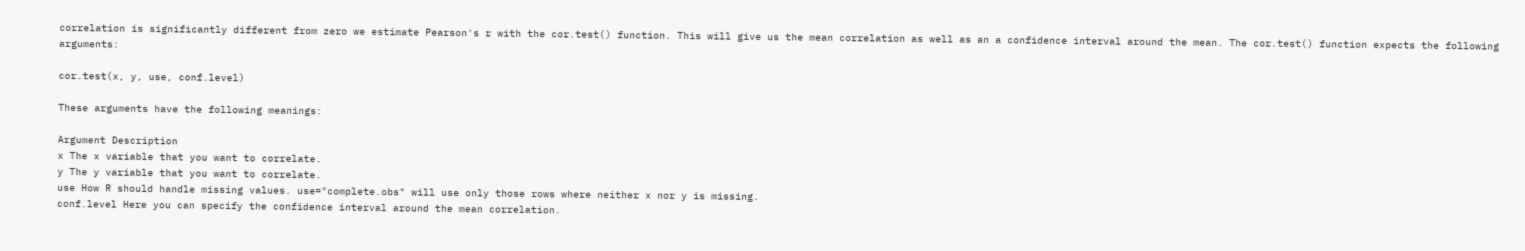correlation is significantly different from zero we estimate Pearson's r with the cor.test() function. This will give us the mean correlation as well as an a confidence interval around the mean. The cor.test() function expects the following arguments:

cor.test(x, y, use, conf.level)

These arguments have the following meanings:

Argument Description
x The x variable that you want to correlate.
y The y variable that you want to correlate.
use How R should handle missing values. use="complete.obs" will use only those rows where neither x nor y is missing.
conf.level Here you can specify the confidence interval around the mean correlation.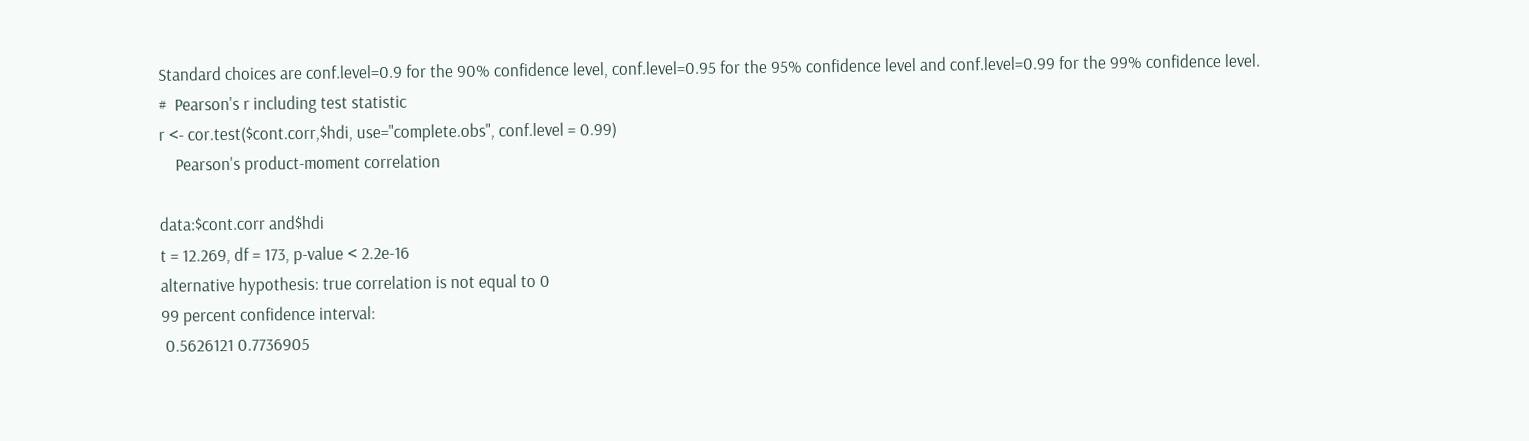Standard choices are conf.level=0.9 for the 90% confidence level, conf.level=0.95 for the 95% confidence level and conf.level=0.99 for the 99% confidence level.
#  Pearson's r including test statistic
r <- cor.test($cont.corr,$hdi, use="complete.obs", conf.level = 0.99)
    Pearson's product-moment correlation

data:$cont.corr and$hdi
t = 12.269, df = 173, p-value < 2.2e-16
alternative hypothesis: true correlation is not equal to 0
99 percent confidence interval:
 0.5626121 0.7736905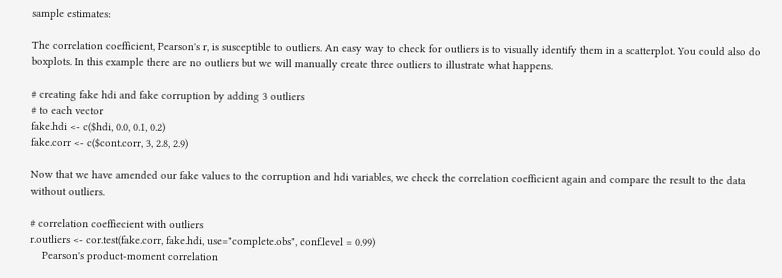sample estimates:

The correlation coefficient, Pearson's r, is susceptible to outliers. An easy way to check for outliers is to visually identify them in a scatterplot. You could also do boxplots. In this example there are no outliers but we will manually create three outliers to illustrate what happens.

# creating fake hdi and fake corruption by adding 3 outliers
# to each vector
fake.hdi <- c($hdi, 0.0, 0.1, 0.2)
fake.corr <- c($cont.corr, 3, 2.8, 2.9)

Now that we have amended our fake values to the corruption and hdi variables, we check the correlation coefficient again and compare the result to the data without outliers.

# correlation coeffiecient with outliers
r.outliers <- cor.test(fake.corr, fake.hdi, use="complete.obs", conf.level = 0.99)
    Pearson's product-moment correlation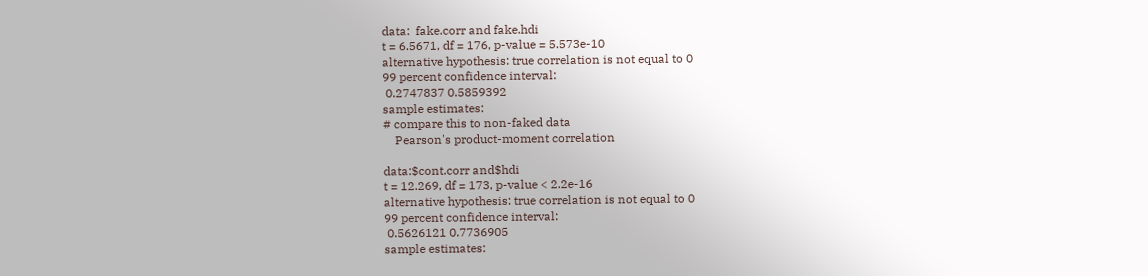data:  fake.corr and fake.hdi
t = 6.5671, df = 176, p-value = 5.573e-10
alternative hypothesis: true correlation is not equal to 0
99 percent confidence interval:
 0.2747837 0.5859392
sample estimates:
# compare this to non-faked data
    Pearson's product-moment correlation

data:$cont.corr and$hdi
t = 12.269, df = 173, p-value < 2.2e-16
alternative hypothesis: true correlation is not equal to 0
99 percent confidence interval:
 0.5626121 0.7736905
sample estimates: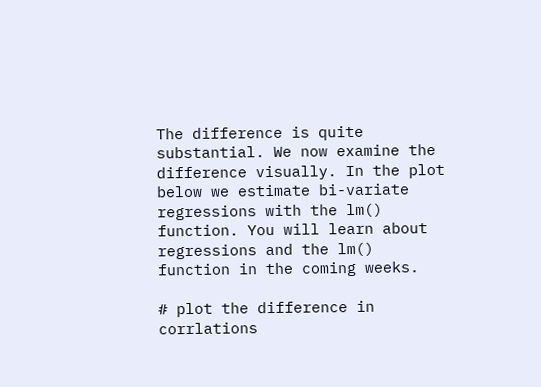The difference is quite substantial. We now examine the difference visually. In the plot below we estimate bi-variate regressions with the lm() function. You will learn about regressions and the lm() function in the coming weeks.

# plot the difference in corrlations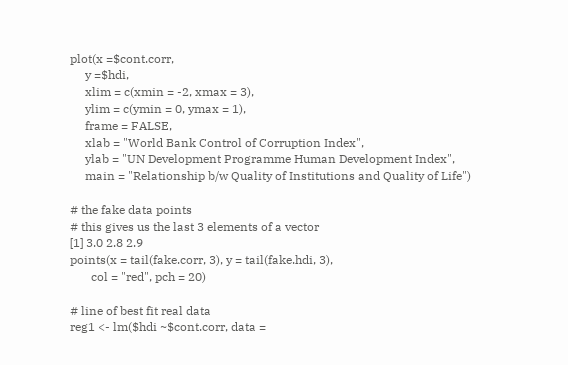plot(x =$cont.corr,
     y =$hdi,
     xlim = c(xmin = -2, xmax = 3),
     ylim = c(ymin = 0, ymax = 1),
     frame = FALSE,
     xlab = "World Bank Control of Corruption Index",
     ylab = "UN Development Programme Human Development Index",
     main = "Relationship b/w Quality of Institutions and Quality of Life")

# the fake data points
# this gives us the last 3 elements of a vector
[1] 3.0 2.8 2.9
points(x = tail(fake.corr, 3), y = tail(fake.hdi, 3),
       col = "red", pch = 20)

# line of best fit real data
reg1 <- lm($hdi ~$cont.corr, data =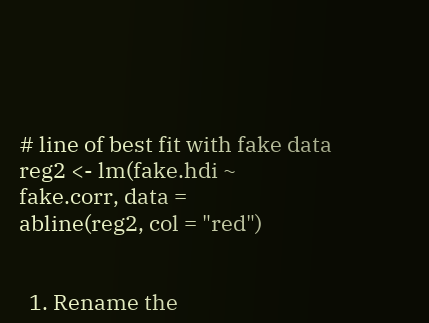# line of best fit with fake data
reg2 <- lm(fake.hdi ~ fake.corr, data =
abline(reg2, col = "red")


  1. Rename the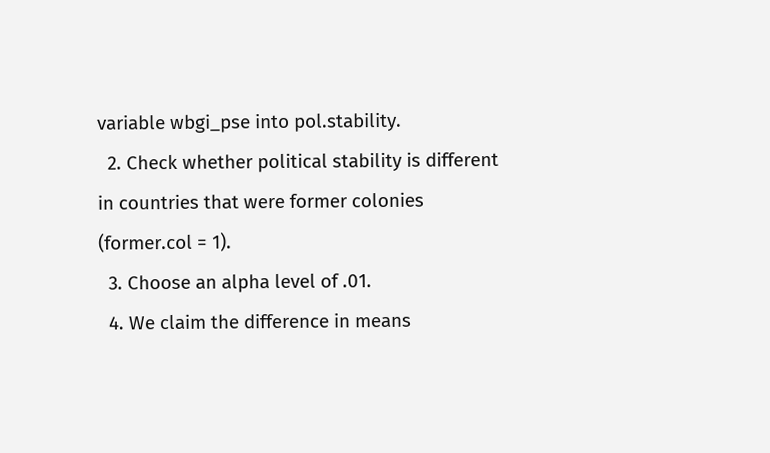variable wbgi_pse into pol.stability.
  2. Check whether political stability is different in countries that were former colonies (former.col = 1).
  3. Choose an alpha level of .01.
  4. We claim the difference in means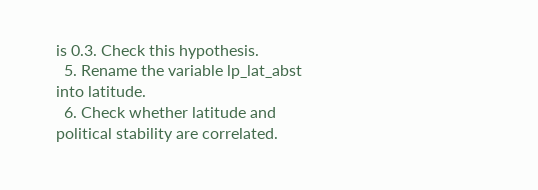is 0.3. Check this hypothesis.
  5. Rename the variable lp_lat_abst into latitude.
  6. Check whether latitude and political stability are correlated.